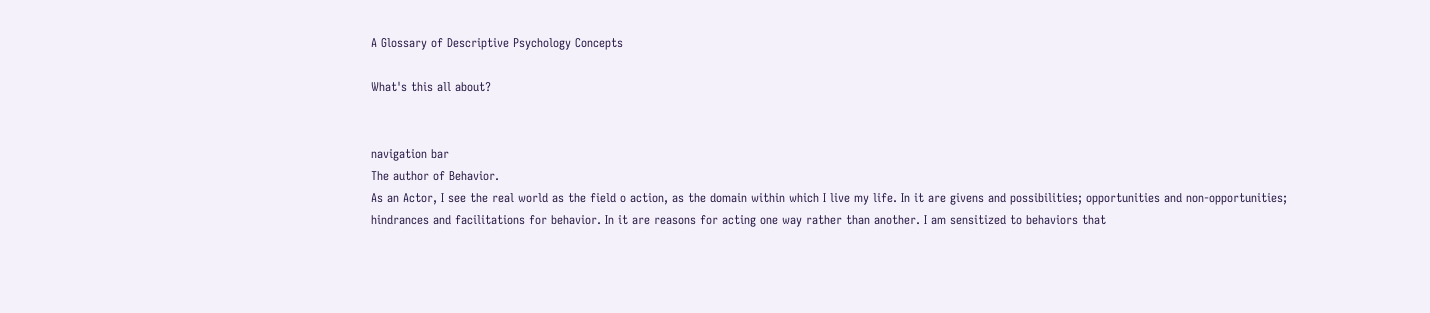A Glossary of Descriptive Psychology Concepts

What's this all about?


navigation bar
The author of Behavior.
As an Actor, I see the real world as the field o action, as the domain within which I live my life. In it are givens and possibilities; opportunities and non-opportunities; hindrances and facilitations for behavior. In it are reasons for acting one way rather than another. I am sensitized to behaviors that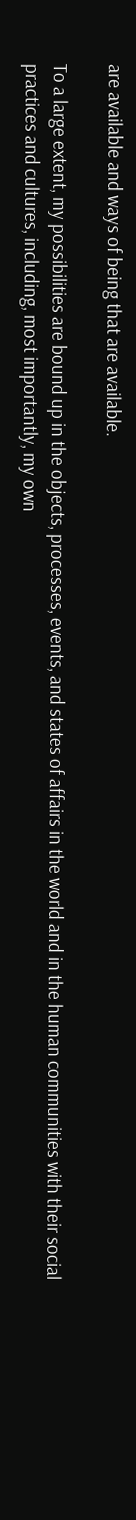are available and ways of being that are available.

To a large extent, my possibilities are bound up in the objects, processes, events, and states of affairs in the world and in the human communities with their social practices and cultures, including, most importantly, my own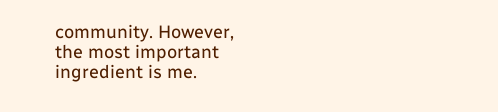community. However, the most important ingredient is me.